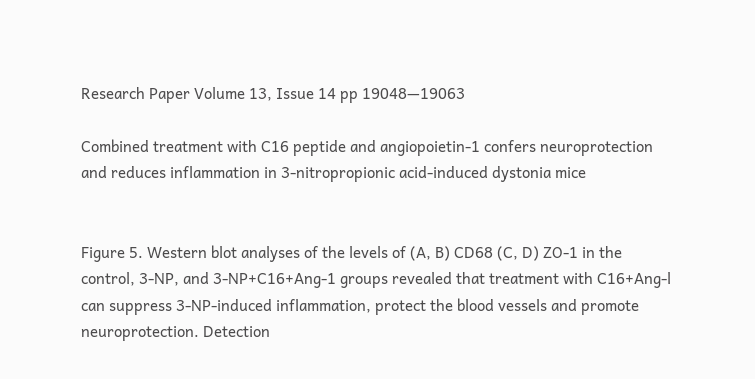Research Paper Volume 13, Issue 14 pp 19048—19063

Combined treatment with C16 peptide and angiopoietin-1 confers neuroprotection and reduces inflammation in 3-nitropropionic acid-induced dystonia mice


Figure 5. Western blot analyses of the levels of (A, B) CD68 (C, D) ZO-1 in the control, 3-NP, and 3-NP+C16+Ang-1 groups revealed that treatment with C16+Ang-l can suppress 3-NP-induced inflammation, protect the blood vessels and promote neuroprotection. Detection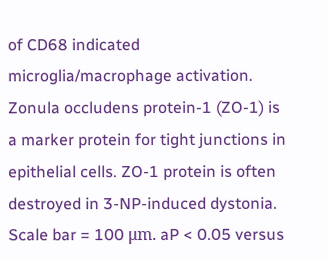of CD68 indicated microglia/macrophage activation. Zonula occludens protein-1 (ZO-1) is a marker protein for tight junctions in epithelial cells. ZO-1 protein is often destroyed in 3-NP-induced dystonia. Scale bar = 100 μm. aP < 0.05 versus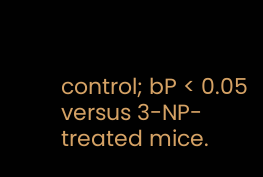control; bP < 0.05 versus 3-NP-treated mice.